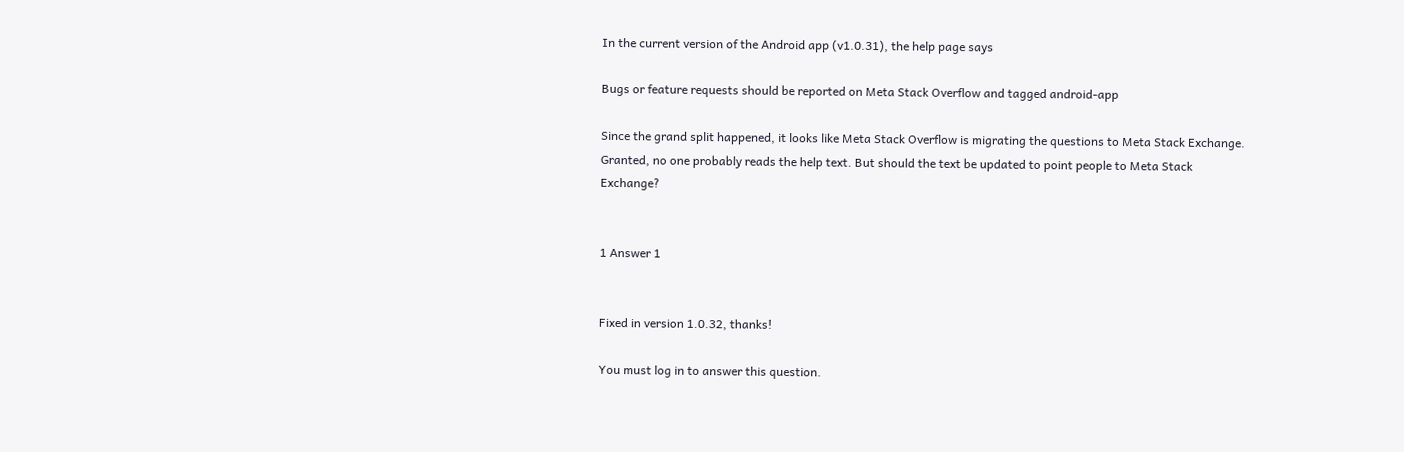In the current version of the Android app (v1.0.31), the help page says

Bugs or feature requests should be reported on Meta Stack Overflow and tagged android-app

Since the grand split happened, it looks like Meta Stack Overflow is migrating the questions to Meta Stack Exchange. Granted, no one probably reads the help text. But should the text be updated to point people to Meta Stack Exchange?


1 Answer 1


Fixed in version 1.0.32, thanks!

You must log in to answer this question.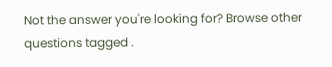Not the answer you're looking for? Browse other questions tagged .